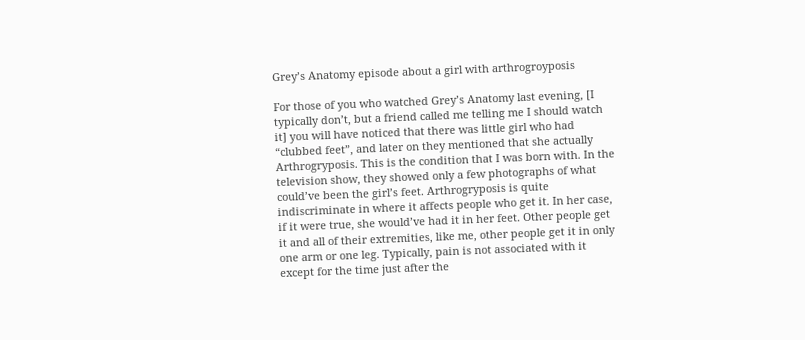Grey’s Anatomy episode about a girl with arthrogroyposis

For those of you who watched Grey’s Anatomy last evening, [I typically don’t, but a friend called me telling me I should watch it] you will have noticed that there was little girl who had “clubbed feet”, and later on they mentioned that she actually Arthrogryposis. This is the condition that I was born with. In the television show, they showed only a few photographs of what could’ve been the girl’s feet. Arthrogryposis is quite indiscriminate in where it affects people who get it. In her case, if it were true, she would’ve had it in her feet. Other people get it and all of their extremities, like me, other people get it in only one arm or one leg. Typically, pain is not associated with it except for the time just after the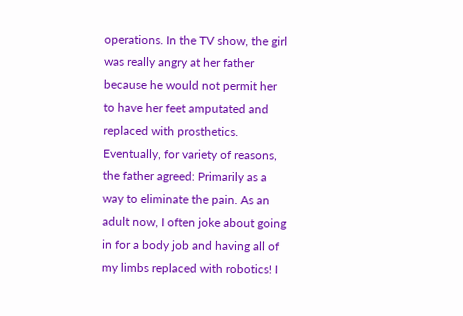operations. In the TV show, the girl was really angry at her father because he would not permit her to have her feet amputated and replaced with prosthetics. Eventually, for variety of reasons, the father agreed: Primarily as a way to eliminate the pain. As an adult now, I often joke about going in for a body job and having all of my limbs replaced with robotics! I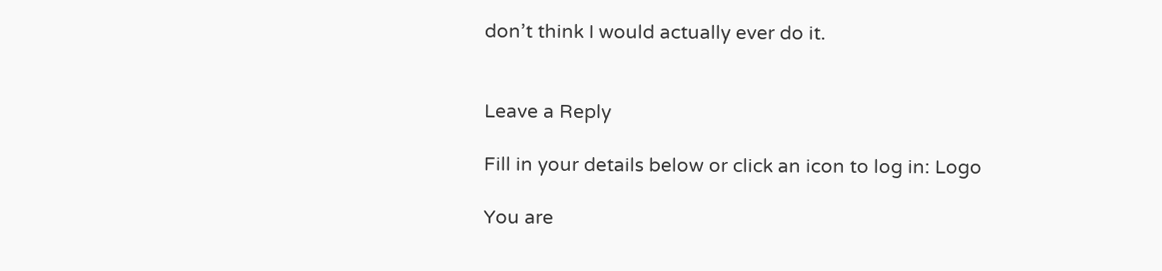don’t think I would actually ever do it.


Leave a Reply

Fill in your details below or click an icon to log in: Logo

You are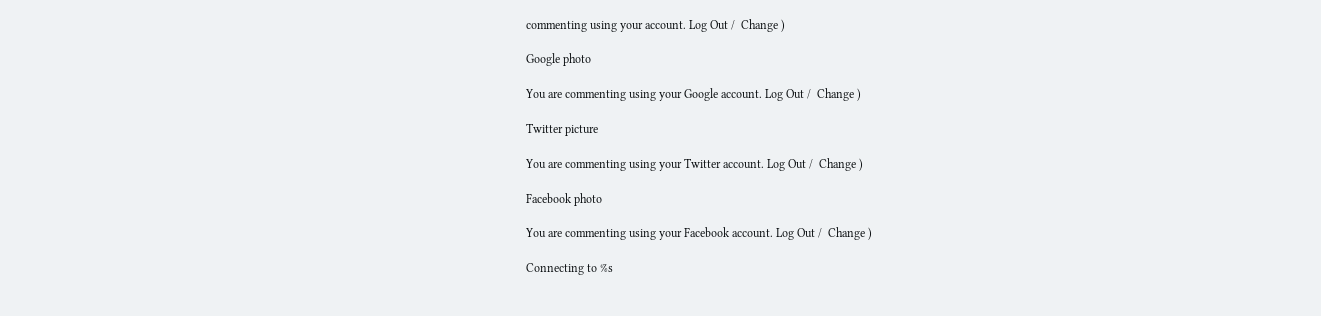commenting using your account. Log Out /  Change )

Google photo

You are commenting using your Google account. Log Out /  Change )

Twitter picture

You are commenting using your Twitter account. Log Out /  Change )

Facebook photo

You are commenting using your Facebook account. Log Out /  Change )

Connecting to %s